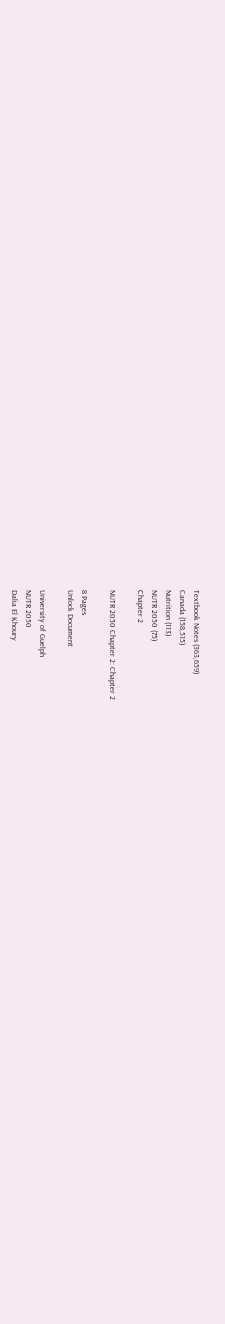Textbook Notes (363,659)
Canada (158,515)
Nutrition (113)
NUTR 2050 (75)
Chapter 2

NUTR 2050 Chapter 2: Chapter 2

8 Pages
Unlock Document

University of Guelph
NUTR 2050
Dalia El Khoury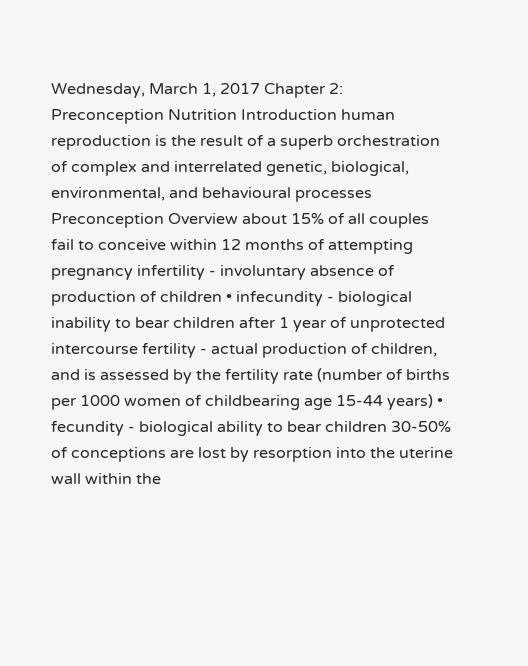Wednesday, March 1, 2017 Chapter 2: Preconception Nutrition Introduction human reproduction is the result of a superb orchestration of complex and interrelated genetic, biological, environmental, and behavioural processes Preconception Overview about 15% of all couples fail to conceive within 12 months of attempting pregnancy infertility - involuntary absence of production of children • infecundity - biological inability to bear children after 1 year of unprotected intercourse fertility - actual production of children, and is assessed by the fertility rate (number of births per 1000 women of childbearing age 15-44 years) • fecundity - biological ability to bear children 30-50% of conceptions are lost by resorption into the uterine wall within the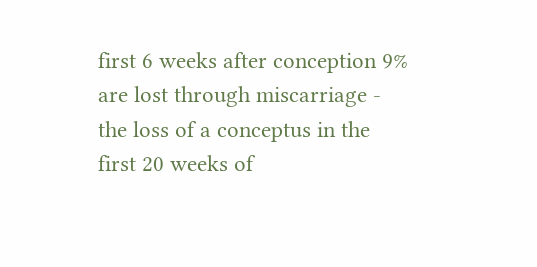first 6 weeks after conception 9% are lost through miscarriage - the loss of a conceptus in the first 20 weeks of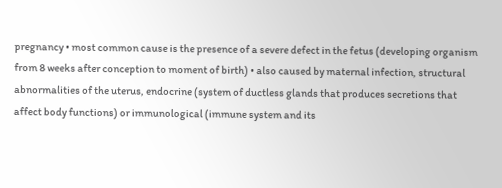pregnancy • most common cause is the presence of a severe defect in the fetus (developing organism from 8 weeks after conception to moment of birth) • also caused by maternal infection, structural abnormalities of the uterus, endocrine (system of ductless glands that produces secretions that affect body functions) or immunological (immune system and its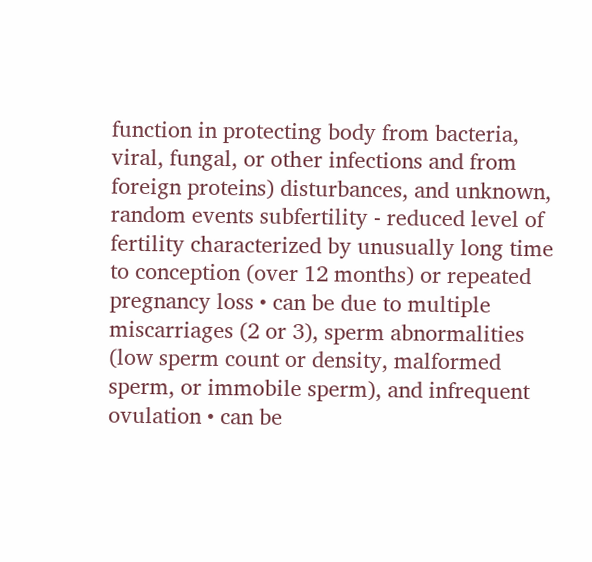function in protecting body from bacteria, viral, fungal, or other infections and from foreign proteins) disturbances, and unknown, random events subfertility - reduced level of fertility characterized by unusually long time to conception (over 12 months) or repeated pregnancy loss • can be due to multiple miscarriages (2 or 3), sperm abnormalities (low sperm count or density, malformed sperm, or immobile sperm), and infrequent ovulation • can be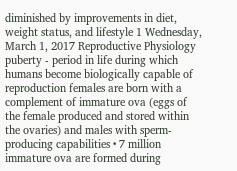diminished by improvements in diet, weight status, and lifestyle 1 Wednesday, March 1, 2017 Reproductive Physiology puberty - period in life during which humans become biologically capable of reproduction females are born with a complement of immature ova (eggs of the female produced and stored within the ovaries) and males with sperm-producing capabilities • 7 million immature ova are formed during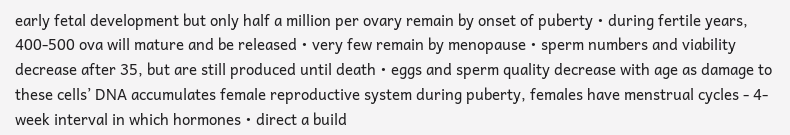early fetal development but only half a million per ovary remain by onset of puberty • during fertile years, 400-500 ova will mature and be released • very few remain by menopause • sperm numbers and viability decrease after 35, but are still produced until death • eggs and sperm quality decrease with age as damage to these cells’ DNA accumulates female reproductive system during puberty, females have menstrual cycles - 4-week interval in which hormones • direct a build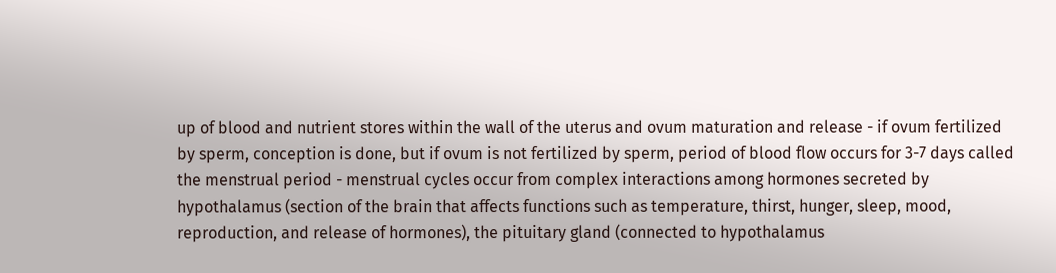up of blood and nutrient stores within the wall of the uterus and ovum maturation and release - if ovum fertilized by sperm, conception is done, but if ovum is not fertilized by sperm, period of blood flow occurs for 3-7 days called the menstrual period - menstrual cycles occur from complex interactions among hormones secreted by hypothalamus (section of the brain that affects functions such as temperature, thirst, hunger, sleep, mood, reproduction, and release of hormones), the pituitary gland (connected to hypothalamus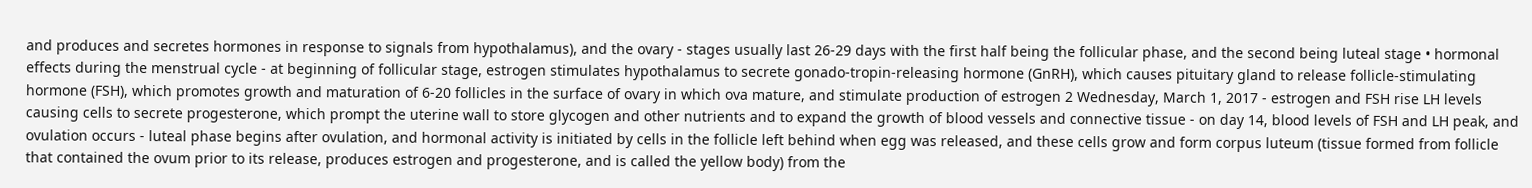and produces and secretes hormones in response to signals from hypothalamus), and the ovary - stages usually last 26-29 days with the first half being the follicular phase, and the second being luteal stage • hormonal effects during the menstrual cycle - at beginning of follicular stage, estrogen stimulates hypothalamus to secrete gonado-tropin-releasing hormone (GnRH), which causes pituitary gland to release follicle-stimulating hormone (FSH), which promotes growth and maturation of 6-20 follicles in the surface of ovary in which ova mature, and stimulate production of estrogen 2 Wednesday, March 1, 2017 - estrogen and FSH rise LH levels causing cells to secrete progesterone, which prompt the uterine wall to store glycogen and other nutrients and to expand the growth of blood vessels and connective tissue - on day 14, blood levels of FSH and LH peak, and ovulation occurs - luteal phase begins after ovulation, and hormonal activity is initiated by cells in the follicle left behind when egg was released, and these cells grow and form corpus luteum (tissue formed from follicle that contained the ovum prior to its release, produces estrogen and progesterone, and is called the yellow body) from the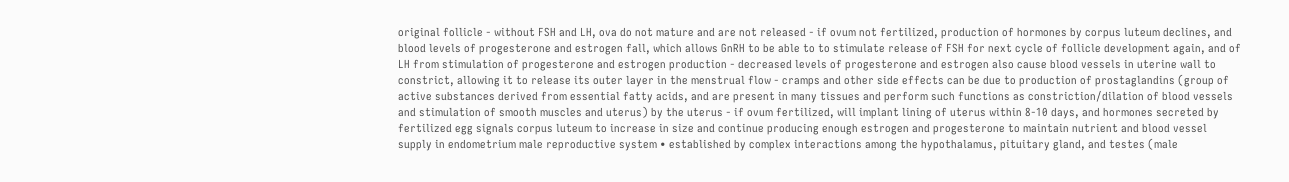original follicle - without FSH and LH, ova do not mature and are not released - if ovum not fertilized, production of hormones by corpus luteum declines, and blood levels of progesterone and estrogen fall, which allows GnRH to be able to to stimulate release of FSH for next cycle of follicle development again, and of LH from stimulation of progesterone and estrogen production - decreased levels of progesterone and estrogen also cause blood vessels in uterine wall to constrict, allowing it to release its outer layer in the menstrual flow - cramps and other side effects can be due to production of prostaglandins (group of active substances derived from essential fatty acids, and are present in many tissues and perform such functions as constriction/dilation of blood vessels and stimulation of smooth muscles and uterus) by the uterus - if ovum fertilized, will implant lining of uterus within 8-10 days, and hormones secreted by fertilized egg signals corpus luteum to increase in size and continue producing enough estrogen and progesterone to maintain nutrient and blood vessel supply in endometrium male reproductive system • established by complex interactions among the hypothalamus, pituitary gland, and testes (male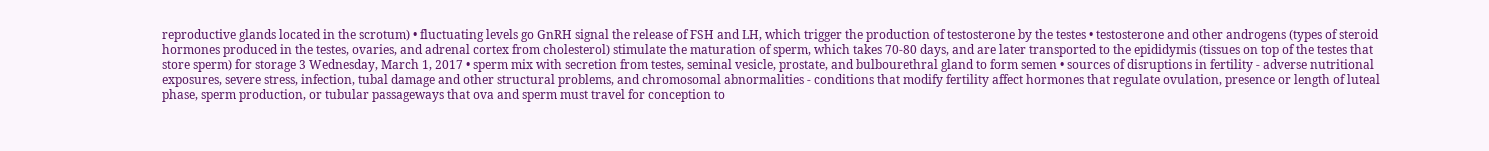reproductive glands located in the scrotum) • fluctuating levels go GnRH signal the release of FSH and LH, which trigger the production of testosterone by the testes • testosterone and other androgens (types of steroid hormones produced in the testes, ovaries, and adrenal cortex from cholesterol) stimulate the maturation of sperm, which takes 70-80 days, and are later transported to the epididymis (tissues on top of the testes that store sperm) for storage 3 Wednesday, March 1, 2017 • sperm mix with secretion from testes, seminal vesicle, prostate, and bulbourethral gland to form semen • sources of disruptions in fertility - adverse nutritional exposures, severe stress, infection, tubal damage and other structural problems, and chromosomal abnormalities - conditions that modify fertility affect hormones that regulate ovulation, presence or length of luteal phase, sperm production, or tubular passageways that ova and sperm must travel for conception to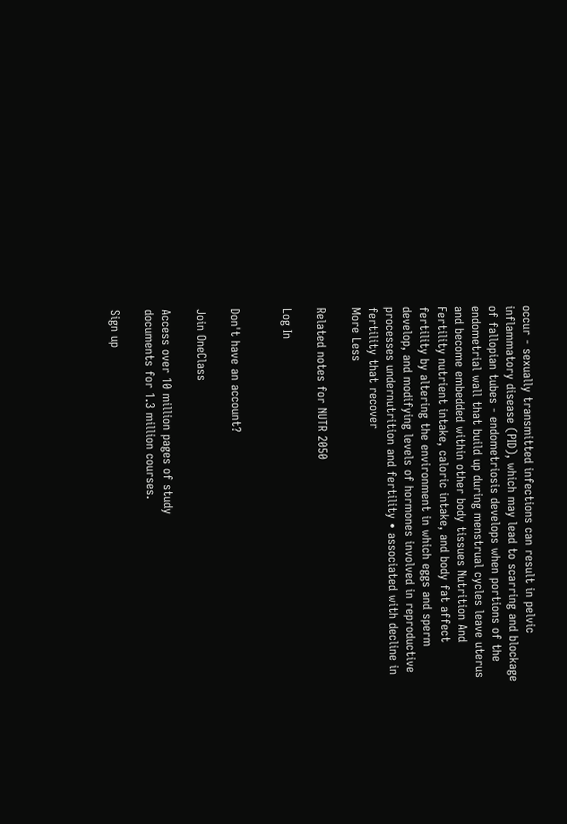occur - sexually transmitted infections can result in pelvic inflammatory disease (PID), which may lead to scarring and blockage of fallopian tubes - endometriosis develops when portions of the endometrial wall that build up during menstrual cycles leave uterus and become embedded within other body tissues Nutrition And Fertility nutrient intake, caloric intake, and body fat affect fertility by altering the environment in which eggs and sperm develop, and modifying levels of hormones involved in reproductive processes undernutrition and fertility • associated with decline in fertility that recover
More Less

Related notes for NUTR 2050

Log In


Don't have an account?

Join OneClass

Access over 10 million pages of study
documents for 1.3 million courses.

Sign up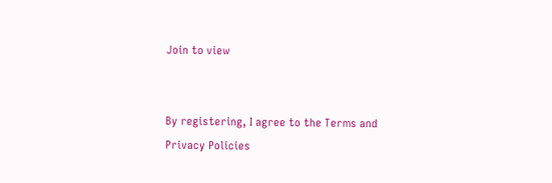Join to view


By registering, I agree to the Terms and Privacy Policies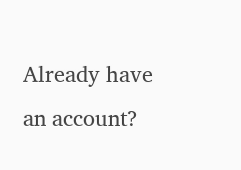Already have an account?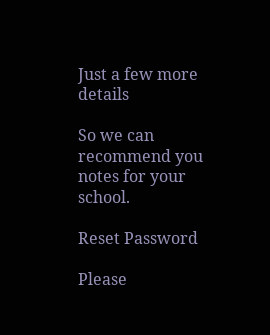Just a few more details

So we can recommend you notes for your school.

Reset Password

Please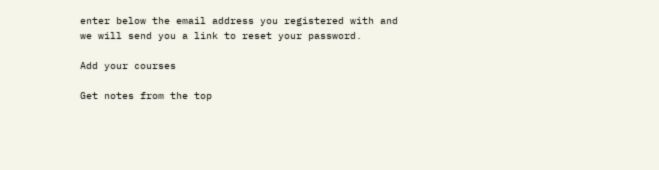enter below the email address you registered with and we will send you a link to reset your password.

Add your courses

Get notes from the top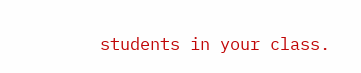students in your class.